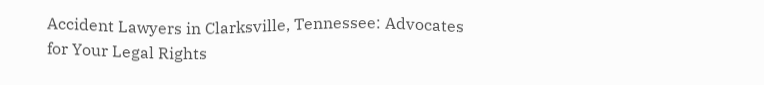Accident Lawyers in Clarksville, Tennessee: Advocates for Your Legal Rights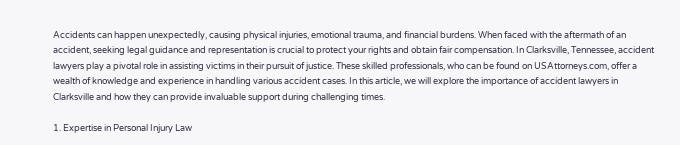Accidents can happen unexpectedly, causing physical injuries, emotional trauma, and financial burdens. When faced with the aftermath of an accident, seeking legal guidance and representation is crucial to protect your rights and obtain fair compensation. In Clarksville, Tennessee, accident lawyers play a pivotal role in assisting victims in their pursuit of justice. These skilled professionals, who can be found on USAttorneys.com, offer a wealth of knowledge and experience in handling various accident cases. In this article, we will explore the importance of accident lawyers in Clarksville and how they can provide invaluable support during challenging times.

1. Expertise in Personal Injury Law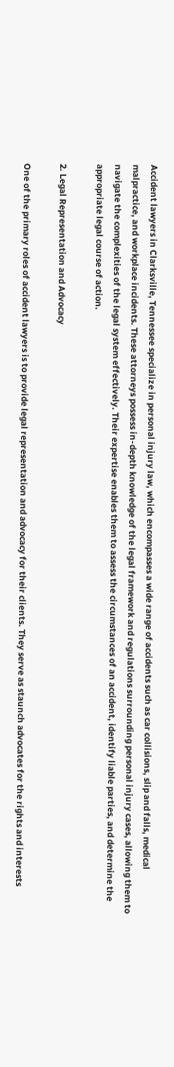Accident lawyers in Clarksville, Tennessee specialize in personal injury law, which encompasses a wide range of accidents such as car collisions, slip and falls, medical malpractice, and workplace incidents. These attorneys possess in-depth knowledge of the legal framework and regulations surrounding personal injury cases, allowing them to navigate the complexities of the legal system effectively. Their expertise enables them to assess the circumstances of an accident, identify liable parties, and determine the appropriate legal course of action.

2. Legal Representation and Advocacy

One of the primary roles of accident lawyers is to provide legal representation and advocacy for their clients. They serve as staunch advocates for the rights and interests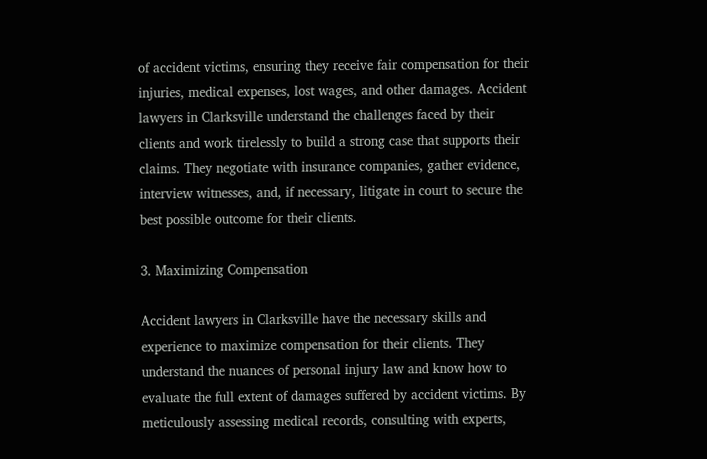of accident victims, ensuring they receive fair compensation for their injuries, medical expenses, lost wages, and other damages. Accident lawyers in Clarksville understand the challenges faced by their clients and work tirelessly to build a strong case that supports their claims. They negotiate with insurance companies, gather evidence, interview witnesses, and, if necessary, litigate in court to secure the best possible outcome for their clients.

3. Maximizing Compensation

Accident lawyers in Clarksville have the necessary skills and experience to maximize compensation for their clients. They understand the nuances of personal injury law and know how to evaluate the full extent of damages suffered by accident victims. By meticulously assessing medical records, consulting with experts,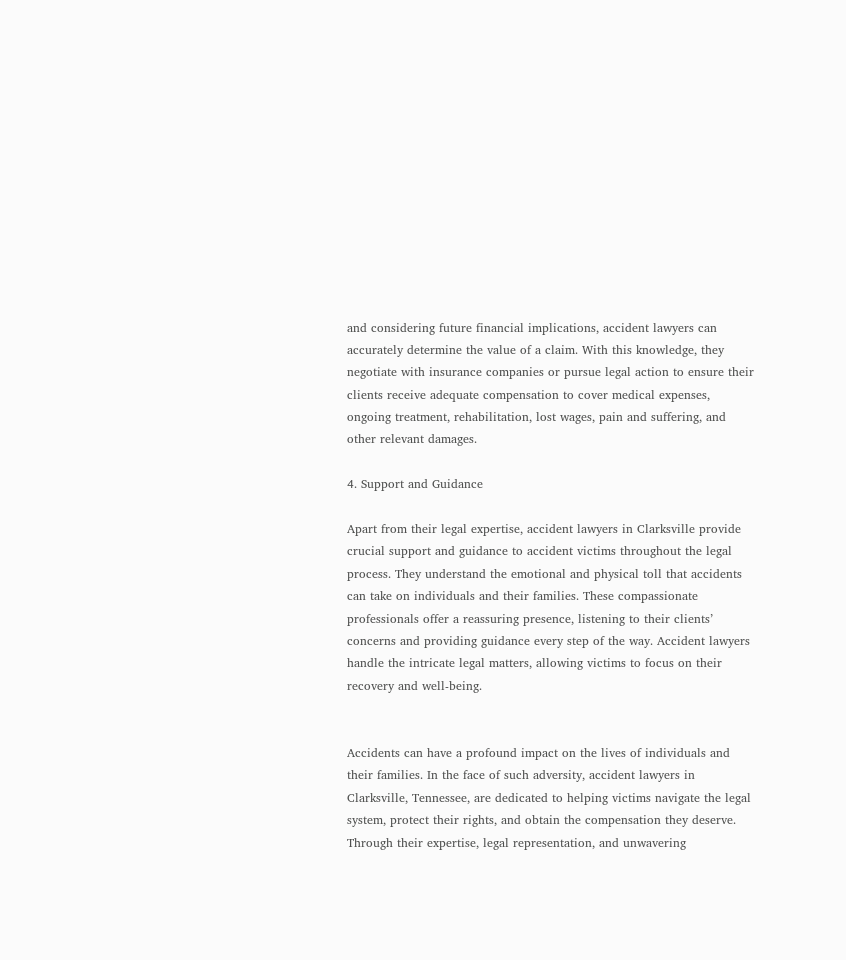and considering future financial implications, accident lawyers can accurately determine the value of a claim. With this knowledge, they negotiate with insurance companies or pursue legal action to ensure their clients receive adequate compensation to cover medical expenses, ongoing treatment, rehabilitation, lost wages, pain and suffering, and other relevant damages.

4. Support and Guidance

Apart from their legal expertise, accident lawyers in Clarksville provide crucial support and guidance to accident victims throughout the legal process. They understand the emotional and physical toll that accidents can take on individuals and their families. These compassionate professionals offer a reassuring presence, listening to their clients’ concerns and providing guidance every step of the way. Accident lawyers handle the intricate legal matters, allowing victims to focus on their recovery and well-being.


Accidents can have a profound impact on the lives of individuals and their families. In the face of such adversity, accident lawyers in Clarksville, Tennessee, are dedicated to helping victims navigate the legal system, protect their rights, and obtain the compensation they deserve. Through their expertise, legal representation, and unwavering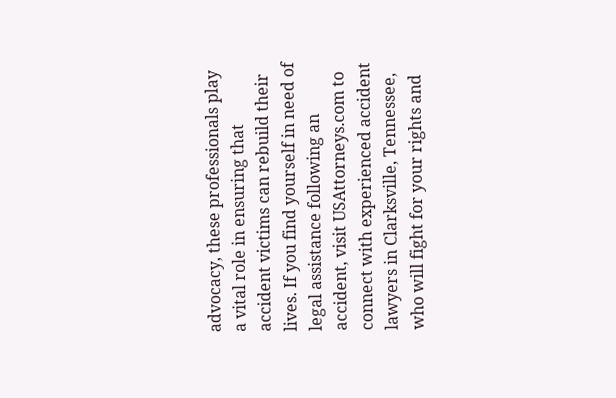advocacy, these professionals play a vital role in ensuring that accident victims can rebuild their lives. If you find yourself in need of legal assistance following an accident, visit USAttorneys.com to connect with experienced accident lawyers in Clarksville, Tennessee, who will fight for your rights and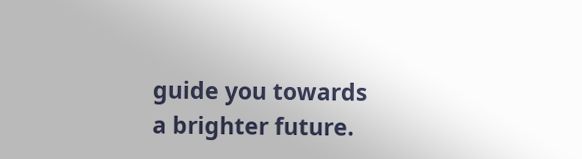guide you towards a brighter future.